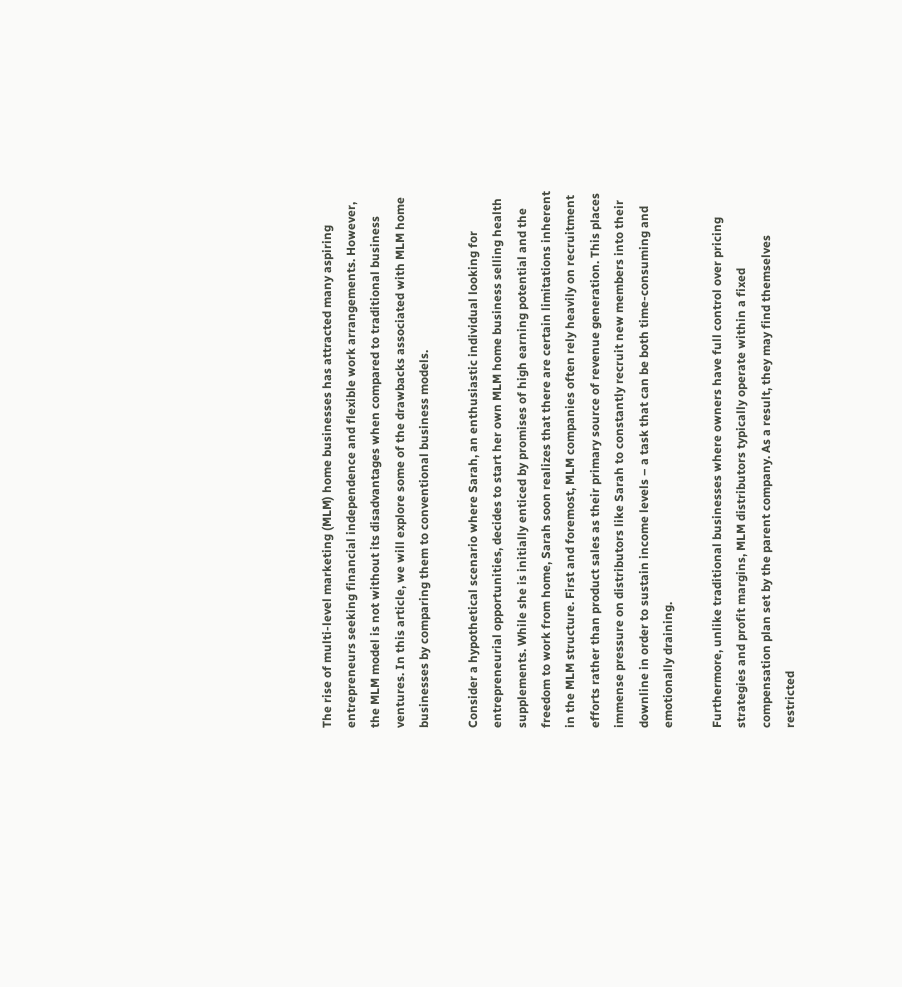The rise of multi-level marketing (MLM) home businesses has attracted many aspiring entrepreneurs seeking financial independence and flexible work arrangements. However, the MLM model is not without its disadvantages when compared to traditional business ventures. In this article, we will explore some of the drawbacks associated with MLM home businesses by comparing them to conventional business models.

Consider a hypothetical scenario where Sarah, an enthusiastic individual looking for entrepreneurial opportunities, decides to start her own MLM home business selling health supplements. While she is initially enticed by promises of high earning potential and the freedom to work from home, Sarah soon realizes that there are certain limitations inherent in the MLM structure. First and foremost, MLM companies often rely heavily on recruitment efforts rather than product sales as their primary source of revenue generation. This places immense pressure on distributors like Sarah to constantly recruit new members into their downline in order to sustain income levels – a task that can be both time-consuming and emotionally draining.

Furthermore, unlike traditional businesses where owners have full control over pricing strategies and profit margins, MLM distributors typically operate within a fixed compensation plan set by the parent company. As a result, they may find themselves restricted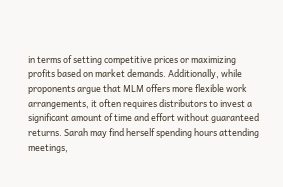in terms of setting competitive prices or maximizing profits based on market demands. Additionally, while proponents argue that MLM offers more flexible work arrangements, it often requires distributors to invest a significant amount of time and effort without guaranteed returns. Sarah may find herself spending hours attending meetings,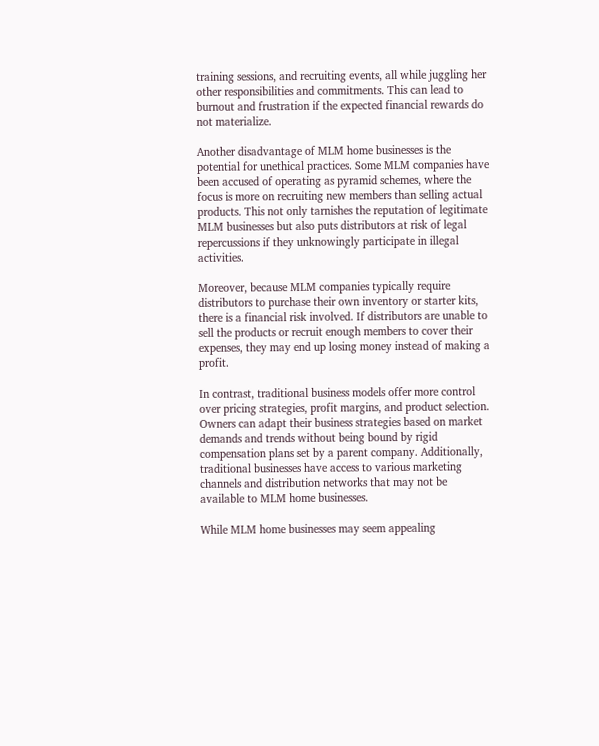training sessions, and recruiting events, all while juggling her other responsibilities and commitments. This can lead to burnout and frustration if the expected financial rewards do not materialize.

Another disadvantage of MLM home businesses is the potential for unethical practices. Some MLM companies have been accused of operating as pyramid schemes, where the focus is more on recruiting new members than selling actual products. This not only tarnishes the reputation of legitimate MLM businesses but also puts distributors at risk of legal repercussions if they unknowingly participate in illegal activities.

Moreover, because MLM companies typically require distributors to purchase their own inventory or starter kits, there is a financial risk involved. If distributors are unable to sell the products or recruit enough members to cover their expenses, they may end up losing money instead of making a profit.

In contrast, traditional business models offer more control over pricing strategies, profit margins, and product selection. Owners can adapt their business strategies based on market demands and trends without being bound by rigid compensation plans set by a parent company. Additionally, traditional businesses have access to various marketing channels and distribution networks that may not be available to MLM home businesses.

While MLM home businesses may seem appealing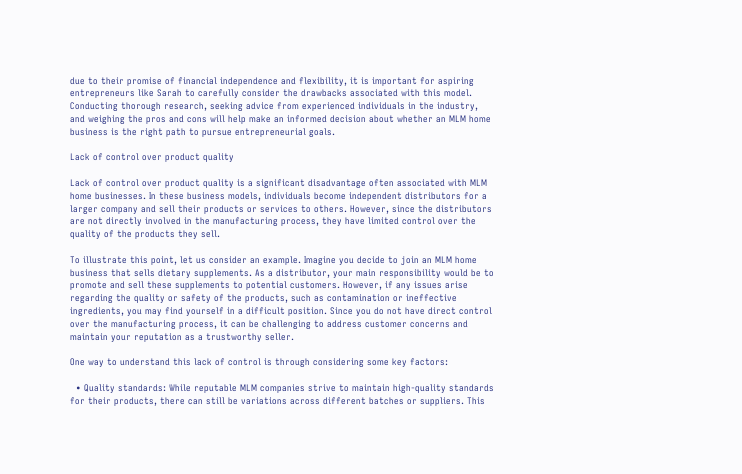due to their promise of financial independence and flexibility, it is important for aspiring entrepreneurs like Sarah to carefully consider the drawbacks associated with this model. Conducting thorough research, seeking advice from experienced individuals in the industry, and weighing the pros and cons will help make an informed decision about whether an MLM home business is the right path to pursue entrepreneurial goals.

Lack of control over product quality

Lack of control over product quality is a significant disadvantage often associated with MLM home businesses. In these business models, individuals become independent distributors for a larger company and sell their products or services to others. However, since the distributors are not directly involved in the manufacturing process, they have limited control over the quality of the products they sell.

To illustrate this point, let us consider an example. Imagine you decide to join an MLM home business that sells dietary supplements. As a distributor, your main responsibility would be to promote and sell these supplements to potential customers. However, if any issues arise regarding the quality or safety of the products, such as contamination or ineffective ingredients, you may find yourself in a difficult position. Since you do not have direct control over the manufacturing process, it can be challenging to address customer concerns and maintain your reputation as a trustworthy seller.

One way to understand this lack of control is through considering some key factors:

  • Quality standards: While reputable MLM companies strive to maintain high-quality standards for their products, there can still be variations across different batches or suppliers. This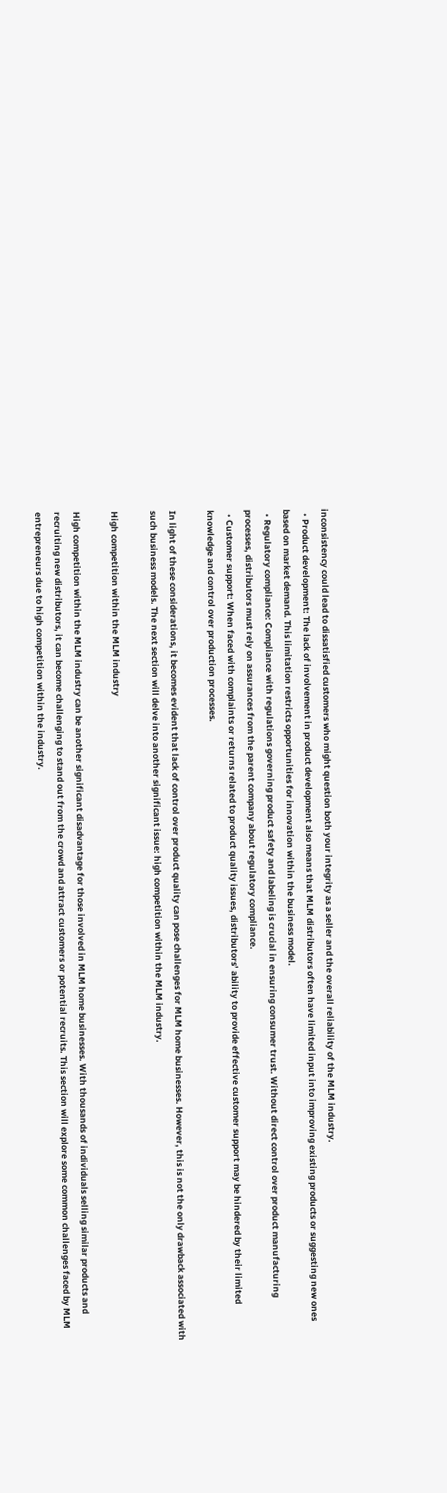inconsistency could lead to dissatisfied customers who might question both your integrity as a seller and the overall reliability of the MLM industry.
  • Product development: The lack of involvement in product development also means that MLM distributors often have limited input into improving existing products or suggesting new ones based on market demand. This limitation restricts opportunities for innovation within the business model.
  • Regulatory compliance: Compliance with regulations governing product safety and labeling is crucial in ensuring consumer trust. Without direct control over product manufacturing processes, distributors must rely on assurances from the parent company about regulatory compliance.
  • Customer support: When faced with complaints or returns related to product quality issues, distributors’ ability to provide effective customer support may be hindered by their limited knowledge and control over production processes.

In light of these considerations, it becomes evident that lack of control over product quality can pose challenges for MLM home businesses. However, this is not the only drawback associated with such business models. The next section will delve into another significant issue: high competition within the MLM industry.

High competition within the MLM industry

High competition within the MLM industry can be another significant disadvantage for those involved in MLM home businesses. With thousands of individuals selling similar products and recruiting new distributors, it can become challenging to stand out from the crowd and attract customers or potential recruits. This section will explore some common challenges faced by MLM entrepreneurs due to high competition within the industry.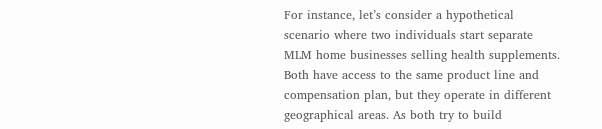For instance, let’s consider a hypothetical scenario where two individuals start separate MLM home businesses selling health supplements. Both have access to the same product line and compensation plan, but they operate in different geographical areas. As both try to build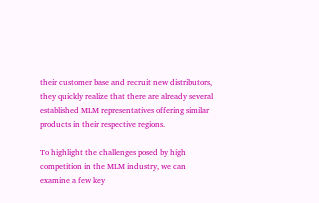their customer base and recruit new distributors, they quickly realize that there are already several established MLM representatives offering similar products in their respective regions.

To highlight the challenges posed by high competition in the MLM industry, we can examine a few key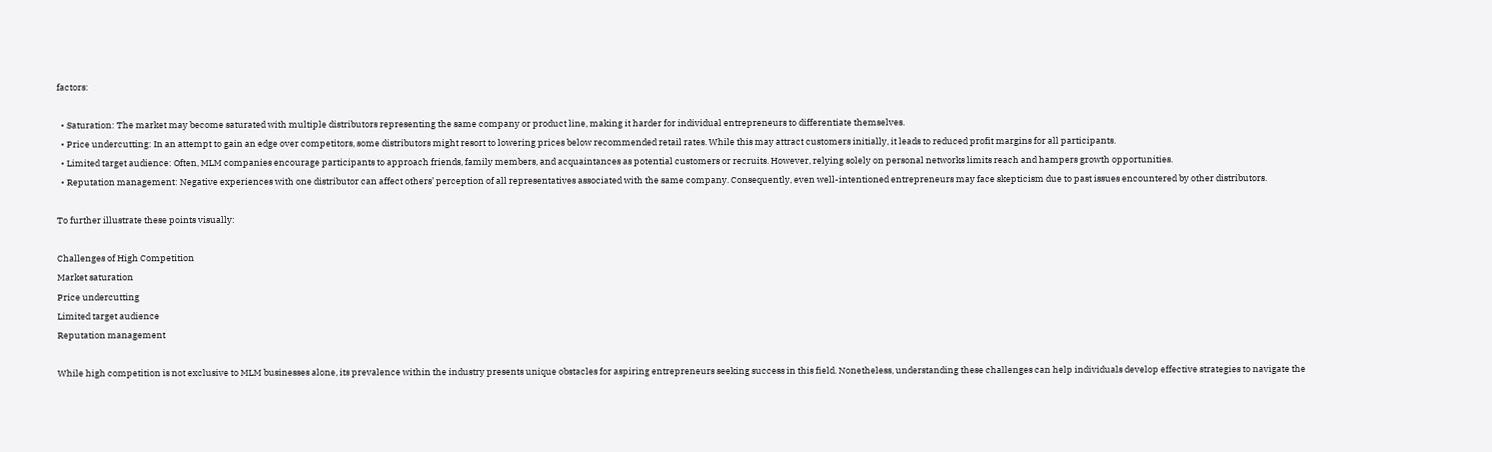factors:

  • Saturation: The market may become saturated with multiple distributors representing the same company or product line, making it harder for individual entrepreneurs to differentiate themselves.
  • Price undercutting: In an attempt to gain an edge over competitors, some distributors might resort to lowering prices below recommended retail rates. While this may attract customers initially, it leads to reduced profit margins for all participants.
  • Limited target audience: Often, MLM companies encourage participants to approach friends, family members, and acquaintances as potential customers or recruits. However, relying solely on personal networks limits reach and hampers growth opportunities.
  • Reputation management: Negative experiences with one distributor can affect others’ perception of all representatives associated with the same company. Consequently, even well-intentioned entrepreneurs may face skepticism due to past issues encountered by other distributors.

To further illustrate these points visually:

Challenges of High Competition
Market saturation
Price undercutting
Limited target audience
Reputation management

While high competition is not exclusive to MLM businesses alone, its prevalence within the industry presents unique obstacles for aspiring entrepreneurs seeking success in this field. Nonetheless, understanding these challenges can help individuals develop effective strategies to navigate the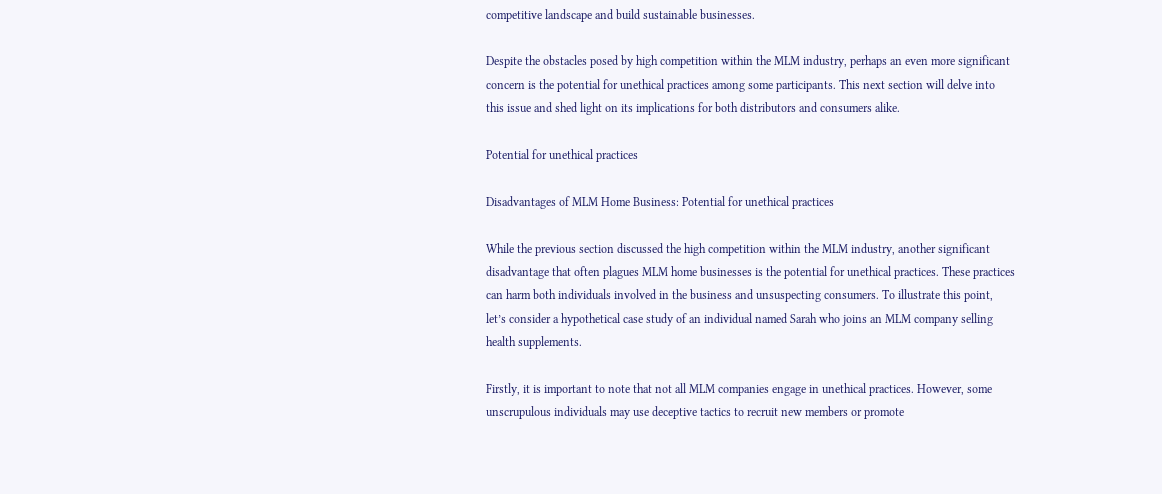competitive landscape and build sustainable businesses.

Despite the obstacles posed by high competition within the MLM industry, perhaps an even more significant concern is the potential for unethical practices among some participants. This next section will delve into this issue and shed light on its implications for both distributors and consumers alike.

Potential for unethical practices

Disadvantages of MLM Home Business: Potential for unethical practices

While the previous section discussed the high competition within the MLM industry, another significant disadvantage that often plagues MLM home businesses is the potential for unethical practices. These practices can harm both individuals involved in the business and unsuspecting consumers. To illustrate this point, let’s consider a hypothetical case study of an individual named Sarah who joins an MLM company selling health supplements.

Firstly, it is important to note that not all MLM companies engage in unethical practices. However, some unscrupulous individuals may use deceptive tactics to recruit new members or promote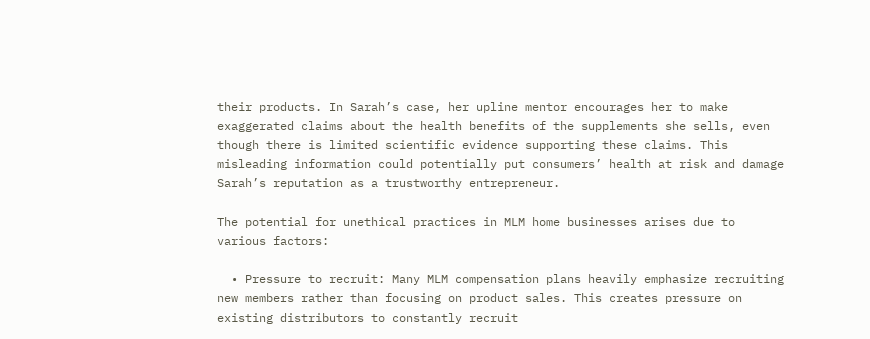their products. In Sarah’s case, her upline mentor encourages her to make exaggerated claims about the health benefits of the supplements she sells, even though there is limited scientific evidence supporting these claims. This misleading information could potentially put consumers’ health at risk and damage Sarah’s reputation as a trustworthy entrepreneur.

The potential for unethical practices in MLM home businesses arises due to various factors:

  • Pressure to recruit: Many MLM compensation plans heavily emphasize recruiting new members rather than focusing on product sales. This creates pressure on existing distributors to constantly recruit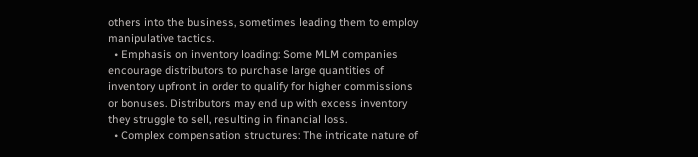others into the business, sometimes leading them to employ manipulative tactics.
  • Emphasis on inventory loading: Some MLM companies encourage distributors to purchase large quantities of inventory upfront in order to qualify for higher commissions or bonuses. Distributors may end up with excess inventory they struggle to sell, resulting in financial loss.
  • Complex compensation structures: The intricate nature of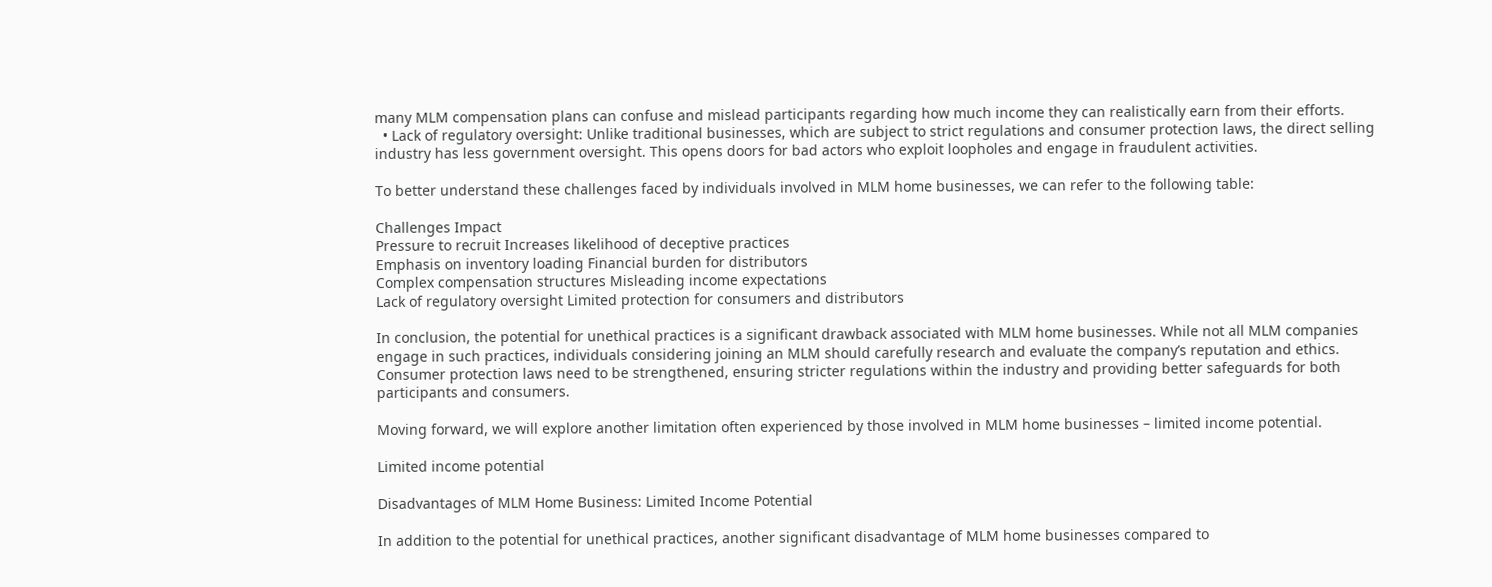many MLM compensation plans can confuse and mislead participants regarding how much income they can realistically earn from their efforts.
  • Lack of regulatory oversight: Unlike traditional businesses, which are subject to strict regulations and consumer protection laws, the direct selling industry has less government oversight. This opens doors for bad actors who exploit loopholes and engage in fraudulent activities.

To better understand these challenges faced by individuals involved in MLM home businesses, we can refer to the following table:

Challenges Impact
Pressure to recruit Increases likelihood of deceptive practices
Emphasis on inventory loading Financial burden for distributors
Complex compensation structures Misleading income expectations
Lack of regulatory oversight Limited protection for consumers and distributors

In conclusion, the potential for unethical practices is a significant drawback associated with MLM home businesses. While not all MLM companies engage in such practices, individuals considering joining an MLM should carefully research and evaluate the company’s reputation and ethics. Consumer protection laws need to be strengthened, ensuring stricter regulations within the industry and providing better safeguards for both participants and consumers.

Moving forward, we will explore another limitation often experienced by those involved in MLM home businesses – limited income potential.

Limited income potential

Disadvantages of MLM Home Business: Limited Income Potential

In addition to the potential for unethical practices, another significant disadvantage of MLM home businesses compared to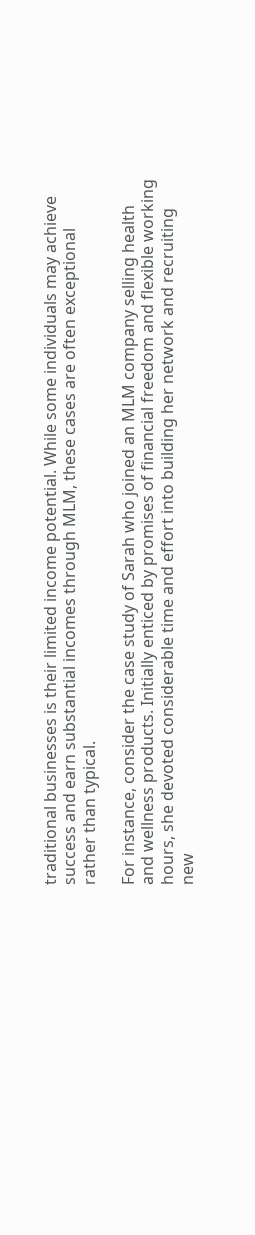traditional businesses is their limited income potential. While some individuals may achieve success and earn substantial incomes through MLM, these cases are often exceptional rather than typical.

For instance, consider the case study of Sarah who joined an MLM company selling health and wellness products. Initially enticed by promises of financial freedom and flexible working hours, she devoted considerable time and effort into building her network and recruiting new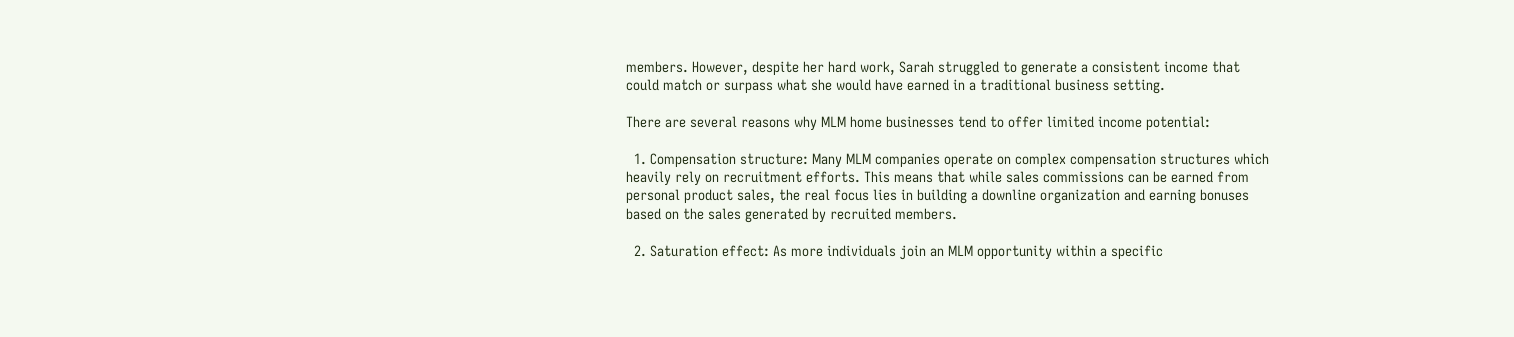members. However, despite her hard work, Sarah struggled to generate a consistent income that could match or surpass what she would have earned in a traditional business setting.

There are several reasons why MLM home businesses tend to offer limited income potential:

  1. Compensation structure: Many MLM companies operate on complex compensation structures which heavily rely on recruitment efforts. This means that while sales commissions can be earned from personal product sales, the real focus lies in building a downline organization and earning bonuses based on the sales generated by recruited members.

  2. Saturation effect: As more individuals join an MLM opportunity within a specific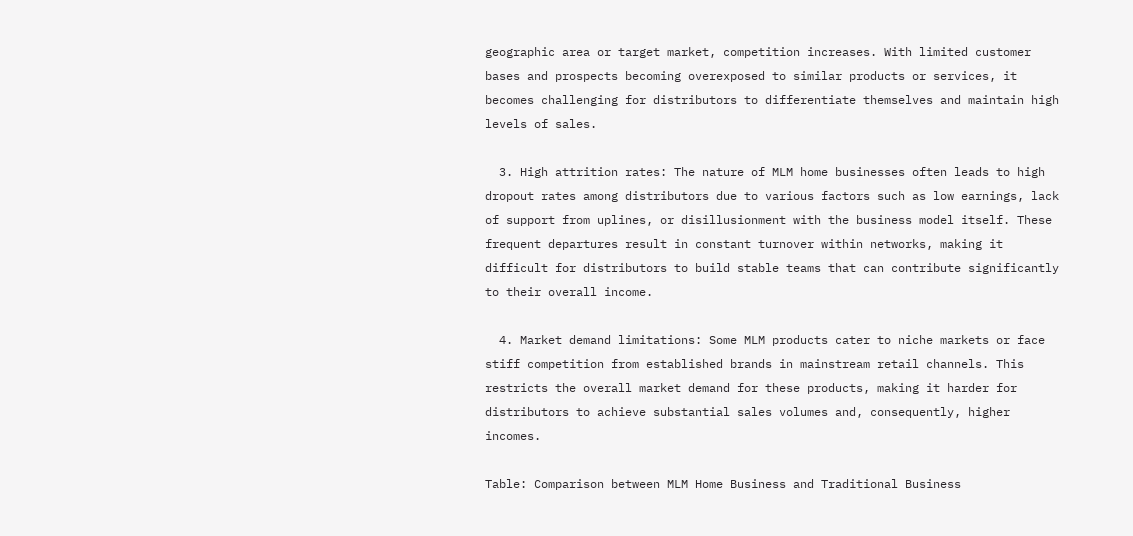geographic area or target market, competition increases. With limited customer bases and prospects becoming overexposed to similar products or services, it becomes challenging for distributors to differentiate themselves and maintain high levels of sales.

  3. High attrition rates: The nature of MLM home businesses often leads to high dropout rates among distributors due to various factors such as low earnings, lack of support from uplines, or disillusionment with the business model itself. These frequent departures result in constant turnover within networks, making it difficult for distributors to build stable teams that can contribute significantly to their overall income.

  4. Market demand limitations: Some MLM products cater to niche markets or face stiff competition from established brands in mainstream retail channels. This restricts the overall market demand for these products, making it harder for distributors to achieve substantial sales volumes and, consequently, higher incomes.

Table: Comparison between MLM Home Business and Traditional Business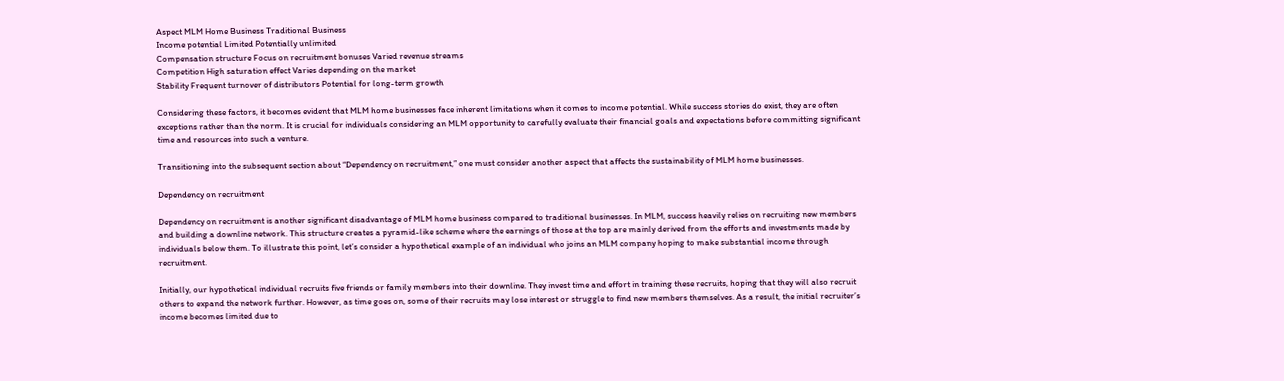Aspect MLM Home Business Traditional Business
Income potential Limited Potentially unlimited
Compensation structure Focus on recruitment bonuses Varied revenue streams
Competition High saturation effect Varies depending on the market
Stability Frequent turnover of distributors Potential for long-term growth

Considering these factors, it becomes evident that MLM home businesses face inherent limitations when it comes to income potential. While success stories do exist, they are often exceptions rather than the norm. It is crucial for individuals considering an MLM opportunity to carefully evaluate their financial goals and expectations before committing significant time and resources into such a venture.

Transitioning into the subsequent section about “Dependency on recruitment,” one must consider another aspect that affects the sustainability of MLM home businesses.

Dependency on recruitment

Dependency on recruitment is another significant disadvantage of MLM home business compared to traditional businesses. In MLM, success heavily relies on recruiting new members and building a downline network. This structure creates a pyramid-like scheme where the earnings of those at the top are mainly derived from the efforts and investments made by individuals below them. To illustrate this point, let’s consider a hypothetical example of an individual who joins an MLM company hoping to make substantial income through recruitment.

Initially, our hypothetical individual recruits five friends or family members into their downline. They invest time and effort in training these recruits, hoping that they will also recruit others to expand the network further. However, as time goes on, some of their recruits may lose interest or struggle to find new members themselves. As a result, the initial recruiter’s income becomes limited due to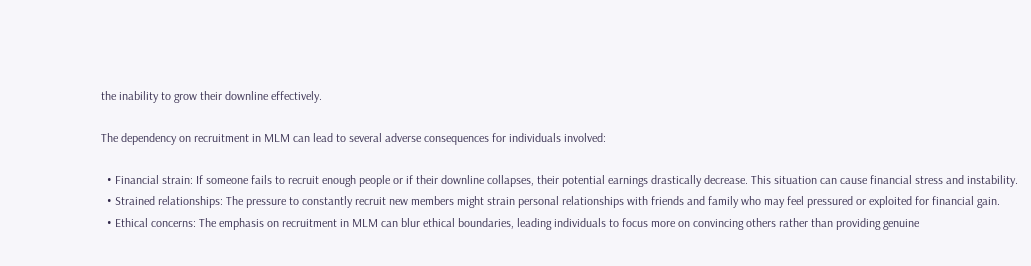the inability to grow their downline effectively.

The dependency on recruitment in MLM can lead to several adverse consequences for individuals involved:

  • Financial strain: If someone fails to recruit enough people or if their downline collapses, their potential earnings drastically decrease. This situation can cause financial stress and instability.
  • Strained relationships: The pressure to constantly recruit new members might strain personal relationships with friends and family who may feel pressured or exploited for financial gain.
  • Ethical concerns: The emphasis on recruitment in MLM can blur ethical boundaries, leading individuals to focus more on convincing others rather than providing genuine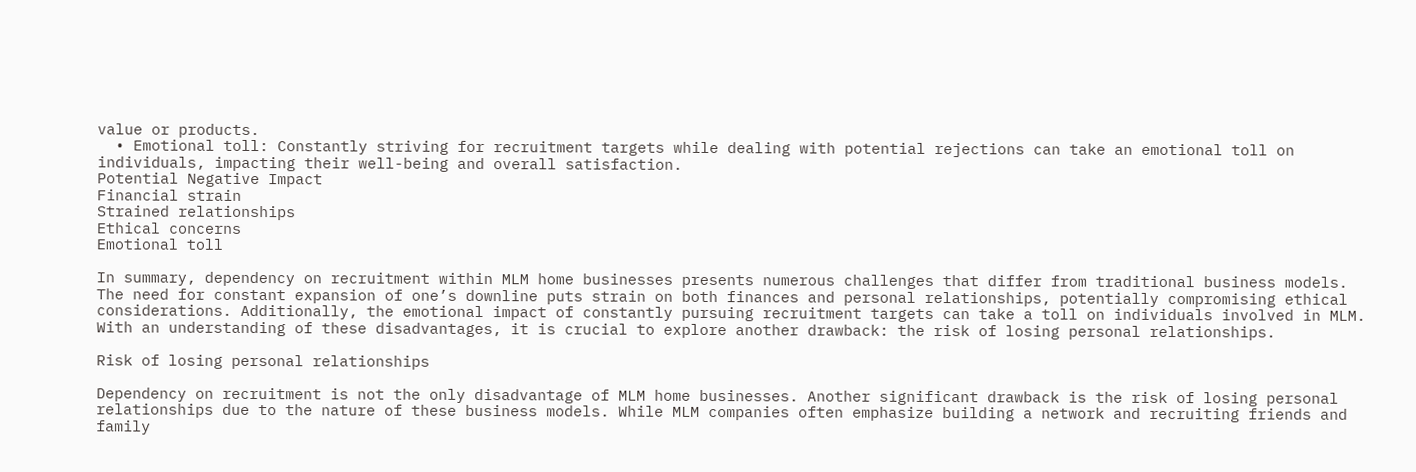value or products.
  • Emotional toll: Constantly striving for recruitment targets while dealing with potential rejections can take an emotional toll on individuals, impacting their well-being and overall satisfaction.
Potential Negative Impact
Financial strain
Strained relationships
Ethical concerns
Emotional toll

In summary, dependency on recruitment within MLM home businesses presents numerous challenges that differ from traditional business models. The need for constant expansion of one’s downline puts strain on both finances and personal relationships, potentially compromising ethical considerations. Additionally, the emotional impact of constantly pursuing recruitment targets can take a toll on individuals involved in MLM. With an understanding of these disadvantages, it is crucial to explore another drawback: the risk of losing personal relationships.

Risk of losing personal relationships

Dependency on recruitment is not the only disadvantage of MLM home businesses. Another significant drawback is the risk of losing personal relationships due to the nature of these business models. While MLM companies often emphasize building a network and recruiting friends and family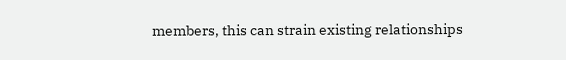members, this can strain existing relationships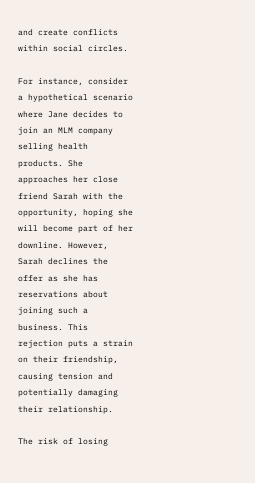and create conflicts within social circles.

For instance, consider a hypothetical scenario where Jane decides to join an MLM company selling health products. She approaches her close friend Sarah with the opportunity, hoping she will become part of her downline. However, Sarah declines the offer as she has reservations about joining such a business. This rejection puts a strain on their friendship, causing tension and potentially damaging their relationship.

The risk of losing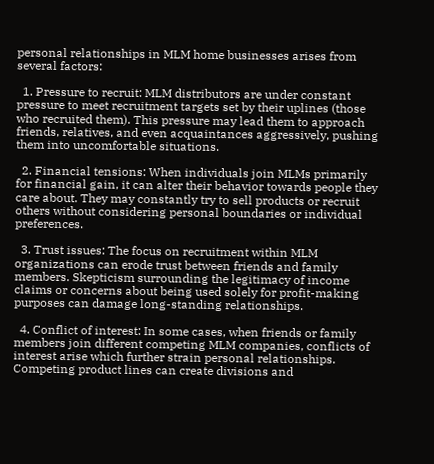personal relationships in MLM home businesses arises from several factors:

  1. Pressure to recruit: MLM distributors are under constant pressure to meet recruitment targets set by their uplines (those who recruited them). This pressure may lead them to approach friends, relatives, and even acquaintances aggressively, pushing them into uncomfortable situations.

  2. Financial tensions: When individuals join MLMs primarily for financial gain, it can alter their behavior towards people they care about. They may constantly try to sell products or recruit others without considering personal boundaries or individual preferences.

  3. Trust issues: The focus on recruitment within MLM organizations can erode trust between friends and family members. Skepticism surrounding the legitimacy of income claims or concerns about being used solely for profit-making purposes can damage long-standing relationships.

  4. Conflict of interest: In some cases, when friends or family members join different competing MLM companies, conflicts of interest arise which further strain personal relationships. Competing product lines can create divisions and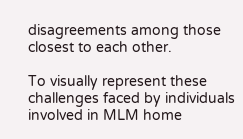disagreements among those closest to each other.

To visually represent these challenges faced by individuals involved in MLM home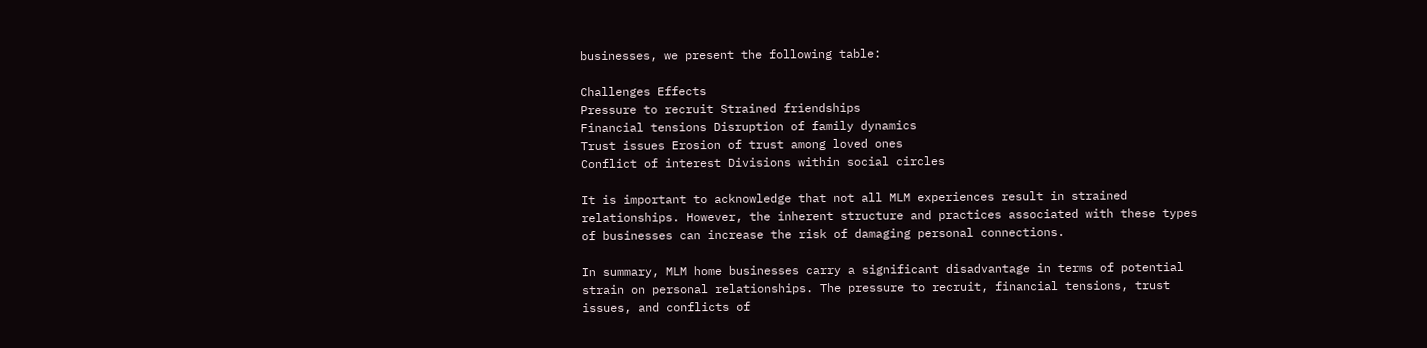businesses, we present the following table:

Challenges Effects
Pressure to recruit Strained friendships
Financial tensions Disruption of family dynamics
Trust issues Erosion of trust among loved ones
Conflict of interest Divisions within social circles

It is important to acknowledge that not all MLM experiences result in strained relationships. However, the inherent structure and practices associated with these types of businesses can increase the risk of damaging personal connections.

In summary, MLM home businesses carry a significant disadvantage in terms of potential strain on personal relationships. The pressure to recruit, financial tensions, trust issues, and conflicts of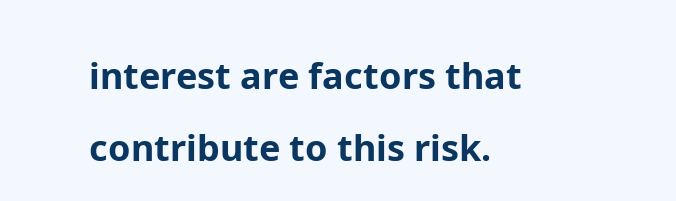interest are factors that contribute to this risk.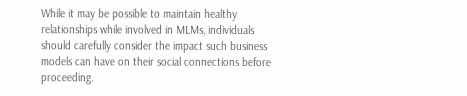While it may be possible to maintain healthy relationships while involved in MLMs, individuals should carefully consider the impact such business models can have on their social connections before proceeding.